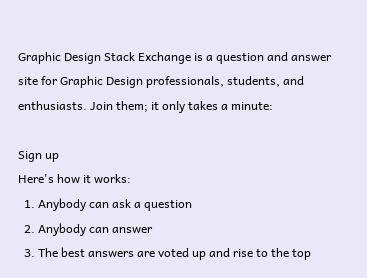Graphic Design Stack Exchange is a question and answer site for Graphic Design professionals, students, and enthusiasts. Join them; it only takes a minute:

Sign up
Here's how it works:
  1. Anybody can ask a question
  2. Anybody can answer
  3. The best answers are voted up and rise to the top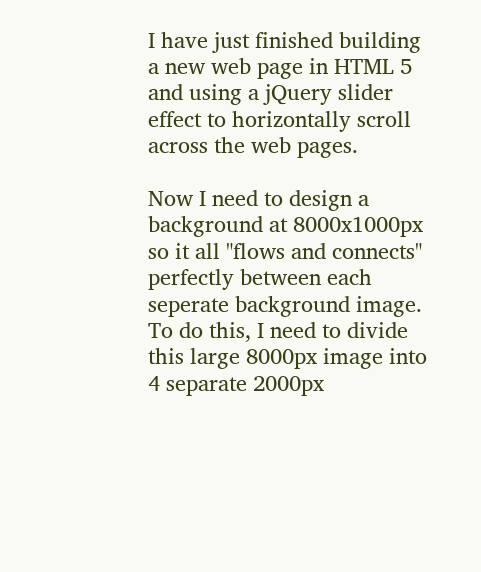I have just finished building a new web page in HTML 5 and using a jQuery slider effect to horizontally scroll across the web pages.

Now I need to design a background at 8000x1000px so it all "flows and connects" perfectly between each seperate background image. To do this, I need to divide this large 8000px image into 4 separate 2000px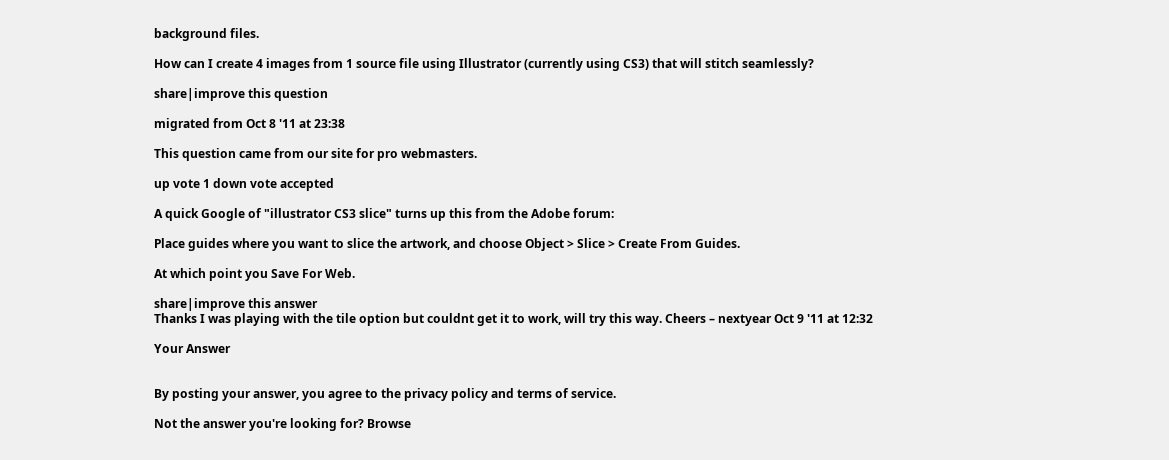background files.

How can I create 4 images from 1 source file using Illustrator (currently using CS3) that will stitch seamlessly?

share|improve this question

migrated from Oct 8 '11 at 23:38

This question came from our site for pro webmasters.

up vote 1 down vote accepted

A quick Google of "illustrator CS3 slice" turns up this from the Adobe forum:

Place guides where you want to slice the artwork, and choose Object > Slice > Create From Guides.

At which point you Save For Web.

share|improve this answer
Thanks I was playing with the tile option but couldnt get it to work, will try this way. Cheers – nextyear Oct 9 '11 at 12:32

Your Answer


By posting your answer, you agree to the privacy policy and terms of service.

Not the answer you're looking for? Browse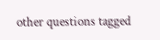other questions tagged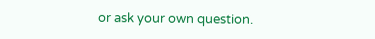or ask your own question.